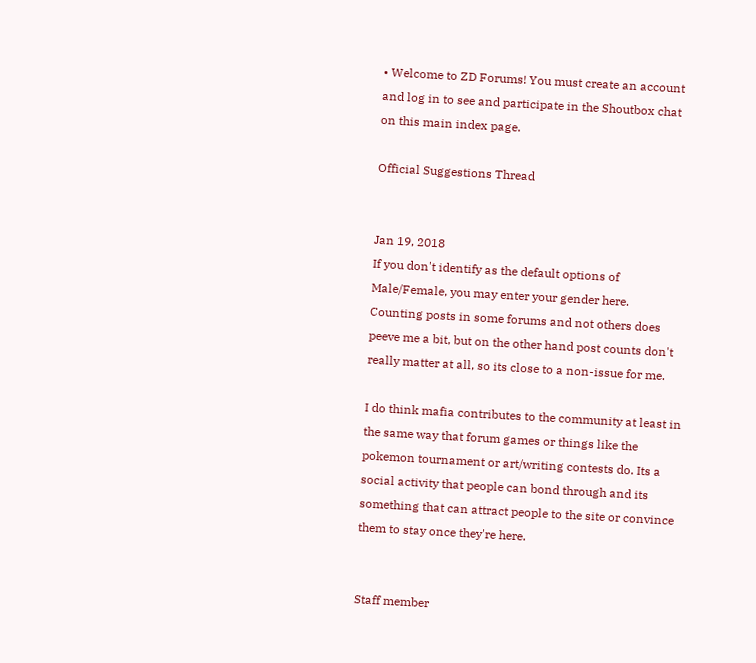• Welcome to ZD Forums! You must create an account and log in to see and participate in the Shoutbox chat on this main index page.

Official Suggestions Thread


Jan 19, 2018
If you don't identify as the default options of Male/Female, you may enter your gender here.
Counting posts in some forums and not others does peeve me a bit, but on the other hand post counts don't really matter at all, so its close to a non-issue for me.

I do think mafia contributes to the community at least in the same way that forum games or things like the pokemon tournament or art/writing contests do. Its a social activity that people can bond through and its something that can attract people to the site or convince them to stay once they're here.


Staff member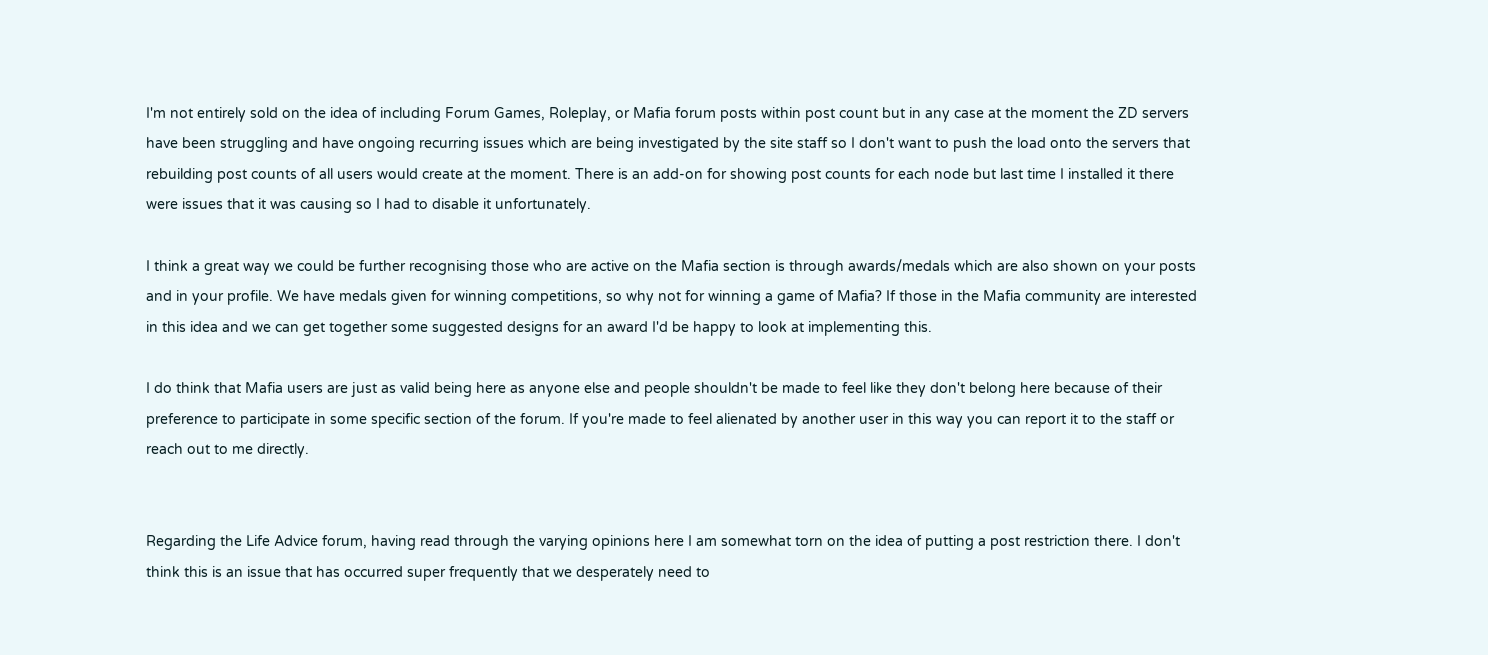I'm not entirely sold on the idea of including Forum Games, Roleplay, or Mafia forum posts within post count but in any case at the moment the ZD servers have been struggling and have ongoing recurring issues which are being investigated by the site staff so I don't want to push the load onto the servers that rebuilding post counts of all users would create at the moment. There is an add-on for showing post counts for each node but last time I installed it there were issues that it was causing so I had to disable it unfortunately.

I think a great way we could be further recognising those who are active on the Mafia section is through awards/medals which are also shown on your posts and in your profile. We have medals given for winning competitions, so why not for winning a game of Mafia? If those in the Mafia community are interested in this idea and we can get together some suggested designs for an award I'd be happy to look at implementing this.

I do think that Mafia users are just as valid being here as anyone else and people shouldn't be made to feel like they don't belong here because of their preference to participate in some specific section of the forum. If you're made to feel alienated by another user in this way you can report it to the staff or reach out to me directly.


Regarding the Life Advice forum, having read through the varying opinions here I am somewhat torn on the idea of putting a post restriction there. I don't think this is an issue that has occurred super frequently that we desperately need to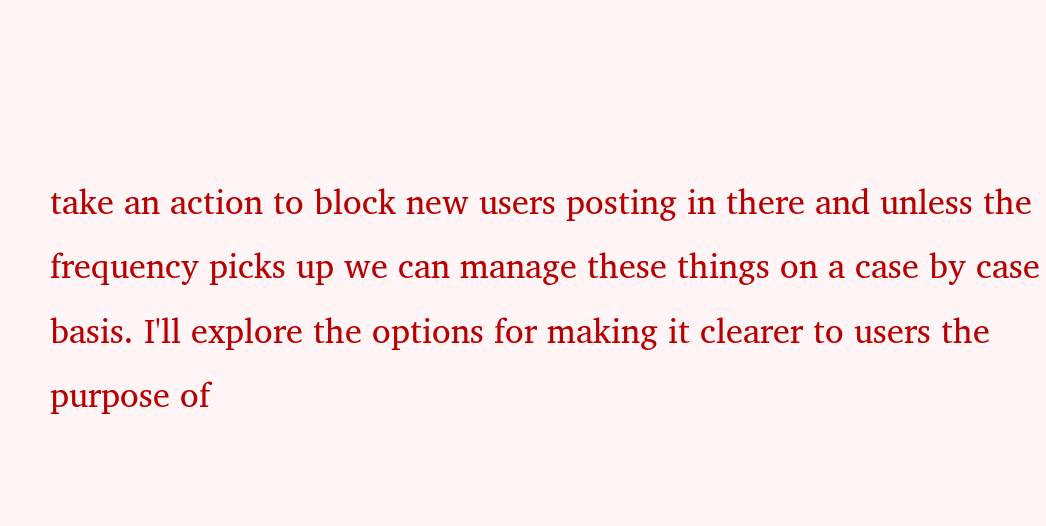take an action to block new users posting in there and unless the frequency picks up we can manage these things on a case by case basis. I'll explore the options for making it clearer to users the purpose of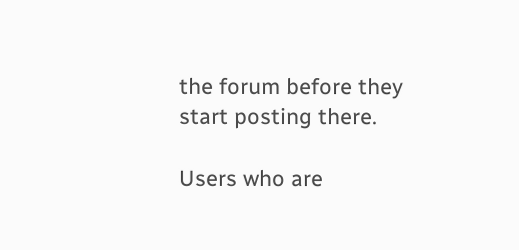the forum before they start posting there.

Users who are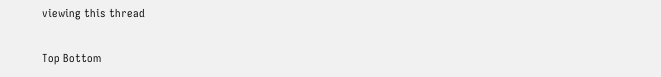viewing this thread

Top Bottom